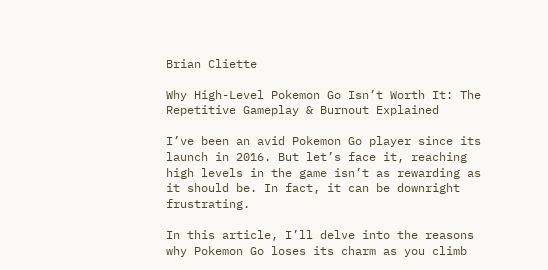Brian Cliette

Why High-Level Pokemon Go Isn’t Worth It: The Repetitive Gameplay & Burnout Explained

I’ve been an avid Pokemon Go player since its launch in 2016. But let’s face it, reaching high levels in the game isn’t as rewarding as it should be. In fact, it can be downright frustrating.

In this article, I’ll delve into the reasons why Pokemon Go loses its charm as you climb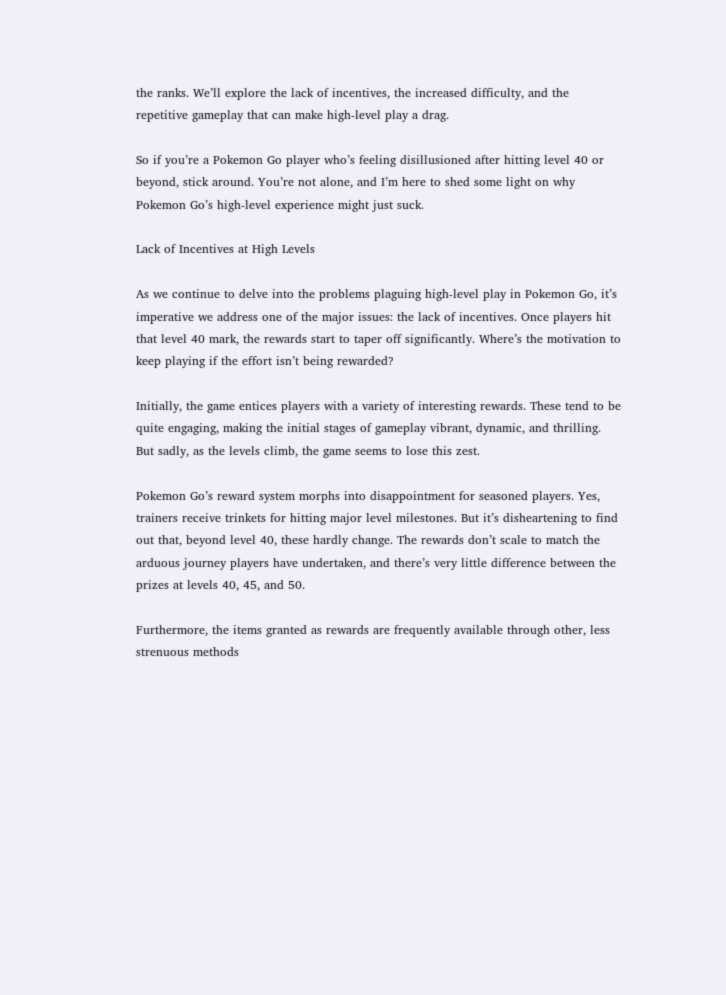the ranks. We’ll explore the lack of incentives, the increased difficulty, and the repetitive gameplay that can make high-level play a drag.

So if you’re a Pokemon Go player who’s feeling disillusioned after hitting level 40 or beyond, stick around. You’re not alone, and I’m here to shed some light on why Pokemon Go’s high-level experience might just suck.

Lack of Incentives at High Levels

As we continue to delve into the problems plaguing high-level play in Pokemon Go, it’s imperative we address one of the major issues: the lack of incentives. Once players hit that level 40 mark, the rewards start to taper off significantly. Where’s the motivation to keep playing if the effort isn’t being rewarded?

Initially, the game entices players with a variety of interesting rewards. These tend to be quite engaging, making the initial stages of gameplay vibrant, dynamic, and thrilling. But sadly, as the levels climb, the game seems to lose this zest.

Pokemon Go’s reward system morphs into disappointment for seasoned players. Yes, trainers receive trinkets for hitting major level milestones. But it’s disheartening to find out that, beyond level 40, these hardly change. The rewards don’t scale to match the arduous journey players have undertaken, and there’s very little difference between the prizes at levels 40, 45, and 50.

Furthermore, the items granted as rewards are frequently available through other, less strenuous methods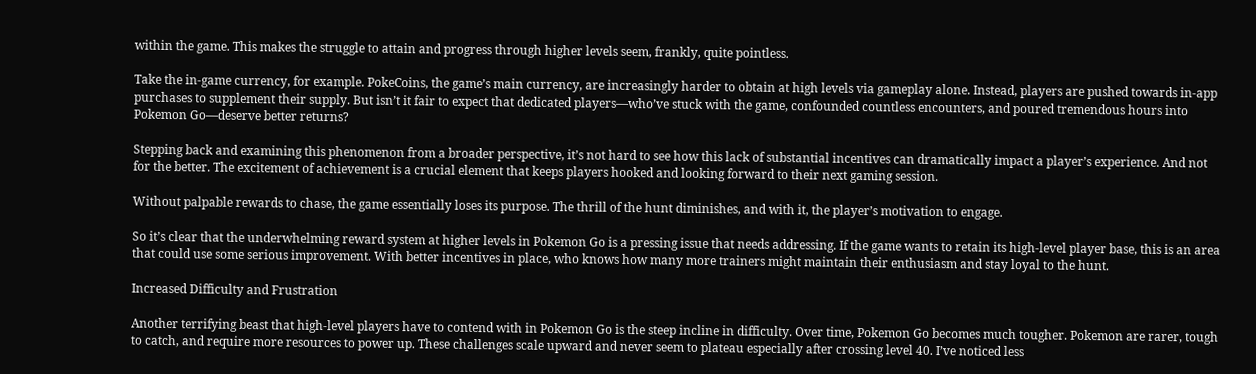within the game. This makes the struggle to attain and progress through higher levels seem, frankly, quite pointless.

Take the in-game currency, for example. PokeCoins, the game’s main currency, are increasingly harder to obtain at high levels via gameplay alone. Instead, players are pushed towards in-app purchases to supplement their supply. But isn’t it fair to expect that dedicated players—who’ve stuck with the game, confounded countless encounters, and poured tremendous hours into Pokemon Go—deserve better returns?

Stepping back and examining this phenomenon from a broader perspective, it’s not hard to see how this lack of substantial incentives can dramatically impact a player’s experience. And not for the better. The excitement of achievement is a crucial element that keeps players hooked and looking forward to their next gaming session.

Without palpable rewards to chase, the game essentially loses its purpose. The thrill of the hunt diminishes, and with it, the player’s motivation to engage.

So it’s clear that the underwhelming reward system at higher levels in Pokemon Go is a pressing issue that needs addressing. If the game wants to retain its high-level player base, this is an area that could use some serious improvement. With better incentives in place, who knows how many more trainers might maintain their enthusiasm and stay loyal to the hunt.

Increased Difficulty and Frustration

Another terrifying beast that high-level players have to contend with in Pokemon Go is the steep incline in difficulty. Over time, Pokemon Go becomes much tougher. Pokemon are rarer, tough to catch, and require more resources to power up. These challenges scale upward and never seem to plateau especially after crossing level 40. I’ve noticed less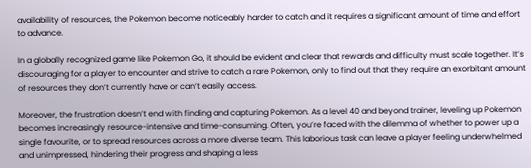availability of resources, the Pokemon become noticeably harder to catch and it requires a significant amount of time and effort to advance.

In a globally recognized game like Pokemon Go, it should be evident and clear that rewards and difficulty must scale together. It’s discouraging for a player to encounter and strive to catch a rare Pokemon, only to find out that they require an exorbitant amount of resources they don’t currently have or can’t easily access.

Moreover, the frustration doesn’t end with finding and capturing Pokemon. As a level 40 and beyond trainer, leveling up Pokemon becomes increasingly resource-intensive and time-consuming. Often, you’re faced with the dilemma of whether to power up a single favourite, or to spread resources across a more diverse team. This laborious task can leave a player feeling underwhelmed and unimpressed, hindering their progress and shaping a less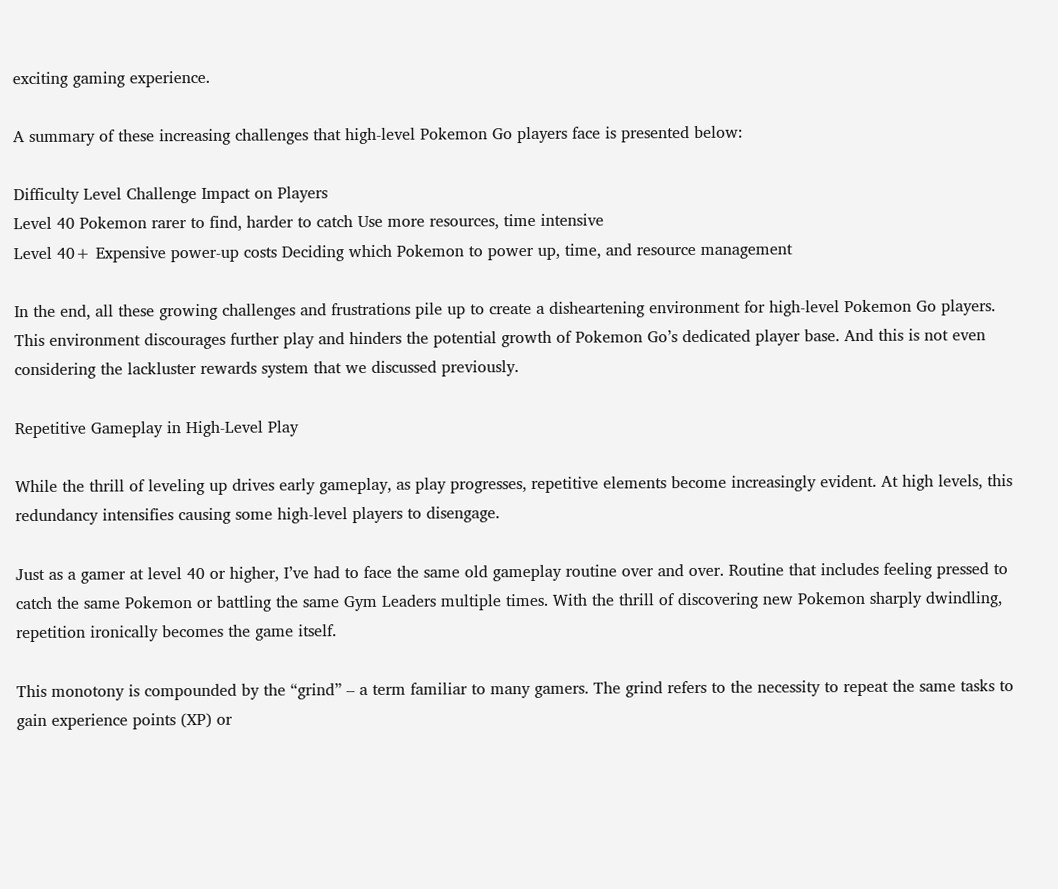exciting gaming experience.

A summary of these increasing challenges that high-level Pokemon Go players face is presented below:

Difficulty Level Challenge Impact on Players
Level 40 Pokemon rarer to find, harder to catch Use more resources, time intensive
Level 40+ Expensive power-up costs Deciding which Pokemon to power up, time, and resource management

In the end, all these growing challenges and frustrations pile up to create a disheartening environment for high-level Pokemon Go players. This environment discourages further play and hinders the potential growth of Pokemon Go’s dedicated player base. And this is not even considering the lackluster rewards system that we discussed previously.

Repetitive Gameplay in High-Level Play

While the thrill of leveling up drives early gameplay, as play progresses, repetitive elements become increasingly evident. At high levels, this redundancy intensifies causing some high-level players to disengage.

Just as a gamer at level 40 or higher, I’ve had to face the same old gameplay routine over and over. Routine that includes feeling pressed to catch the same Pokemon or battling the same Gym Leaders multiple times. With the thrill of discovering new Pokemon sharply dwindling, repetition ironically becomes the game itself.

This monotony is compounded by the “grind” – a term familiar to many gamers. The grind refers to the necessity to repeat the same tasks to gain experience points (XP) or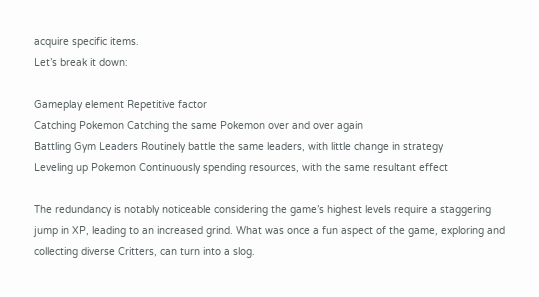acquire specific items.
Let’s break it down:

Gameplay element Repetitive factor
Catching Pokemon Catching the same Pokemon over and over again
Battling Gym Leaders Routinely battle the same leaders, with little change in strategy
Leveling up Pokemon Continuously spending resources, with the same resultant effect

The redundancy is notably noticeable considering the game’s highest levels require a staggering jump in XP, leading to an increased grind. What was once a fun aspect of the game, exploring and collecting diverse Critters, can turn into a slog.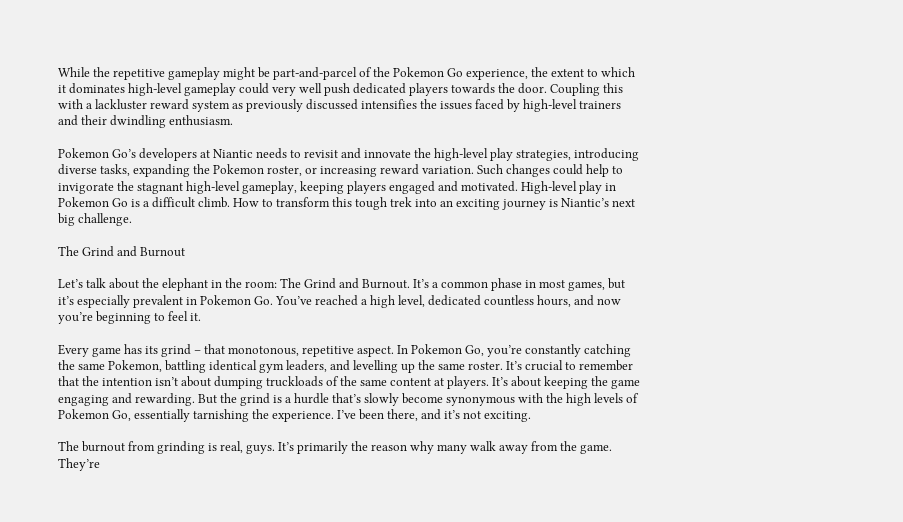While the repetitive gameplay might be part-and-parcel of the Pokemon Go experience, the extent to which it dominates high-level gameplay could very well push dedicated players towards the door. Coupling this with a lackluster reward system as previously discussed intensifies the issues faced by high-level trainers and their dwindling enthusiasm.

Pokemon Go’s developers at Niantic needs to revisit and innovate the high-level play strategies, introducing diverse tasks, expanding the Pokemon roster, or increasing reward variation. Such changes could help to invigorate the stagnant high-level gameplay, keeping players engaged and motivated. High-level play in Pokemon Go is a difficult climb. How to transform this tough trek into an exciting journey is Niantic’s next big challenge.

The Grind and Burnout

Let’s talk about the elephant in the room: The Grind and Burnout. It’s a common phase in most games, but it’s especially prevalent in Pokemon Go. You’ve reached a high level, dedicated countless hours, and now you’re beginning to feel it.

Every game has its grind – that monotonous, repetitive aspect. In Pokemon Go, you’re constantly catching the same Pokemon, battling identical gym leaders, and levelling up the same roster. It’s crucial to remember that the intention isn’t about dumping truckloads of the same content at players. It’s about keeping the game engaging and rewarding. But the grind is a hurdle that’s slowly become synonymous with the high levels of Pokemon Go, essentially tarnishing the experience. I’ve been there, and it’s not exciting.

The burnout from grinding is real, guys. It’s primarily the reason why many walk away from the game. They’re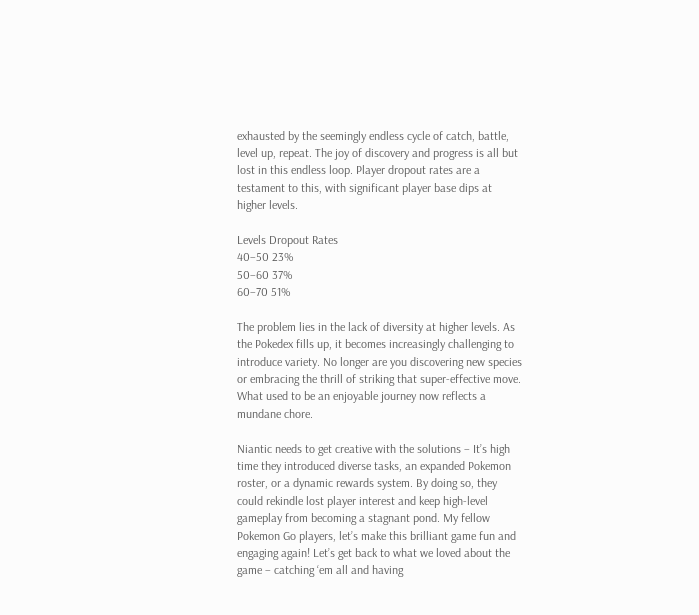exhausted by the seemingly endless cycle of catch, battle, level up, repeat. The joy of discovery and progress is all but lost in this endless loop. Player dropout rates are a testament to this, with significant player base dips at higher levels.

Levels Dropout Rates
40–50 23%
50–60 37%
60–70 51%

The problem lies in the lack of diversity at higher levels. As the Pokedex fills up, it becomes increasingly challenging to introduce variety. No longer are you discovering new species or embracing the thrill of striking that super-effective move. What used to be an enjoyable journey now reflects a mundane chore.

Niantic needs to get creative with the solutions – It’s high time they introduced diverse tasks, an expanded Pokemon roster, or a dynamic rewards system. By doing so, they could rekindle lost player interest and keep high-level gameplay from becoming a stagnant pond. My fellow Pokemon Go players, let’s make this brilliant game fun and engaging again! Let’s get back to what we loved about the game – catching ‘em all and having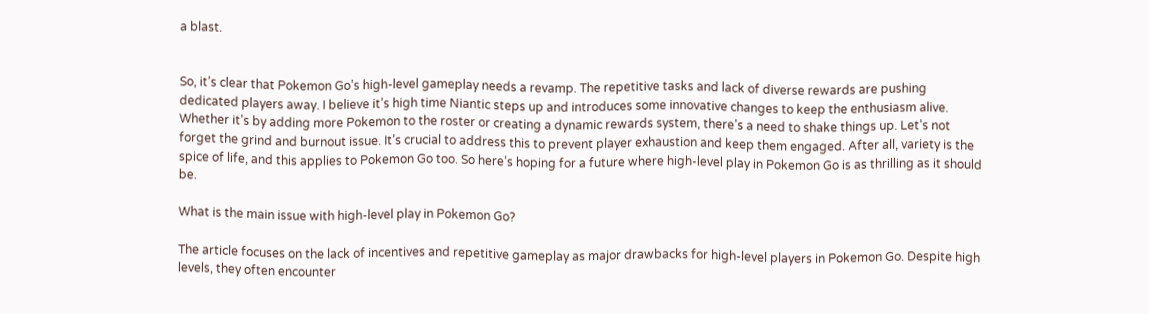a blast.


So, it’s clear that Pokemon Go’s high-level gameplay needs a revamp. The repetitive tasks and lack of diverse rewards are pushing dedicated players away. I believe it’s high time Niantic steps up and introduces some innovative changes to keep the enthusiasm alive. Whether it’s by adding more Pokemon to the roster or creating a dynamic rewards system, there’s a need to shake things up. Let’s not forget the grind and burnout issue. It’s crucial to address this to prevent player exhaustion and keep them engaged. After all, variety is the spice of life, and this applies to Pokemon Go too. So here’s hoping for a future where high-level play in Pokemon Go is as thrilling as it should be.

What is the main issue with high-level play in Pokemon Go?

The article focuses on the lack of incentives and repetitive gameplay as major drawbacks for high-level players in Pokemon Go. Despite high levels, they often encounter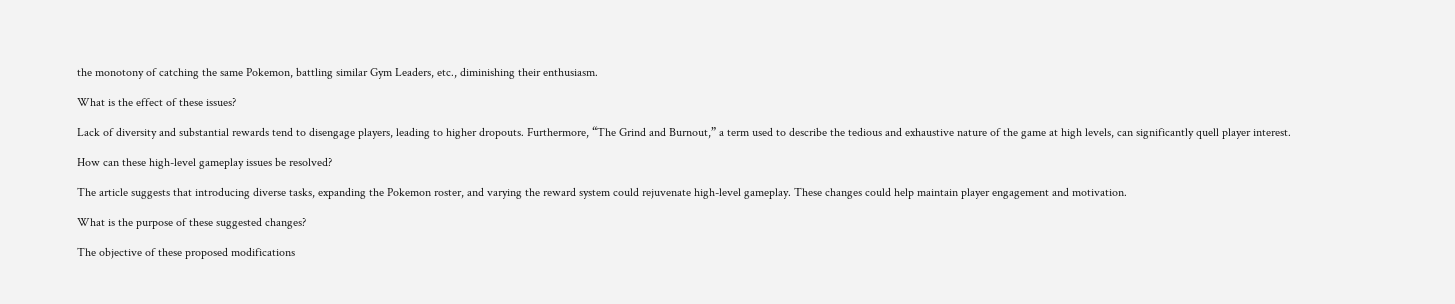the monotony of catching the same Pokemon, battling similar Gym Leaders, etc., diminishing their enthusiasm.

What is the effect of these issues?

Lack of diversity and substantial rewards tend to disengage players, leading to higher dropouts. Furthermore, “The Grind and Burnout,” a term used to describe the tedious and exhaustive nature of the game at high levels, can significantly quell player interest.

How can these high-level gameplay issues be resolved?

The article suggests that introducing diverse tasks, expanding the Pokemon roster, and varying the reward system could rejuvenate high-level gameplay. These changes could help maintain player engagement and motivation.

What is the purpose of these suggested changes?

The objective of these proposed modifications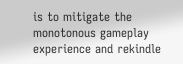is to mitigate the monotonous gameplay experience and rekindle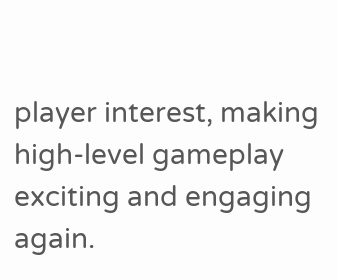player interest, making high-level gameplay exciting and engaging again.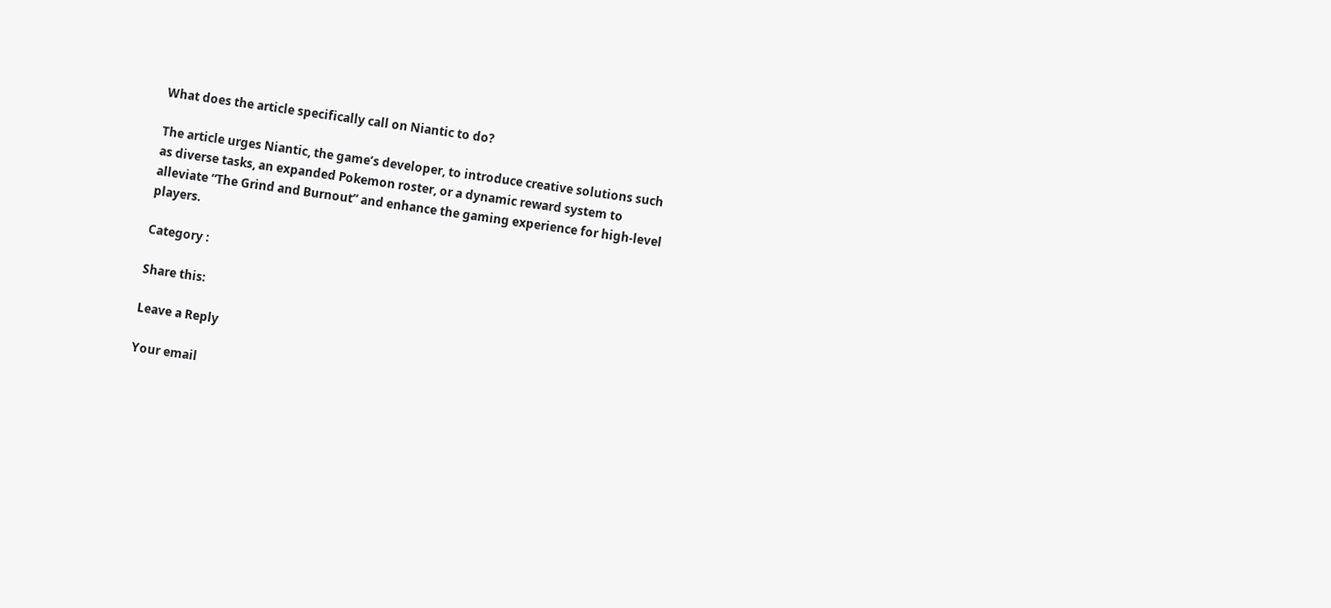What does the article specifically call on Niantic to do?

The article urges Niantic, the game’s developer, to introduce creative solutions such as diverse tasks, an expanded Pokemon roster, or a dynamic reward system to alleviate “The Grind and Burnout” and enhance the gaming experience for high-level players.

Category :

Share this:

Leave a Reply

Your email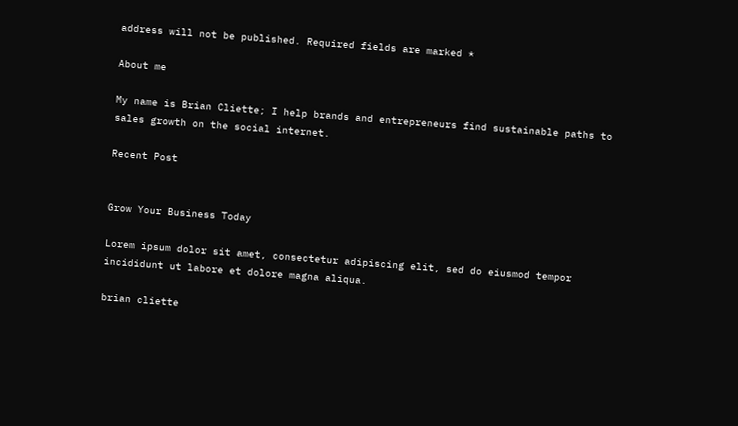address will not be published. Required fields are marked *

About me

My name is Brian Cliette; I help brands and entrepreneurs find sustainable paths to sales growth on the social internet.

Recent Post


Grow Your Business Today

Lorem ipsum dolor sit amet, consectetur adipiscing elit, sed do eiusmod tempor incididunt ut labore et dolore magna aliqua.

brian cliette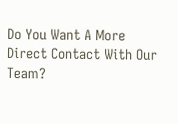Do You Want A More Direct Contact With Our Team?